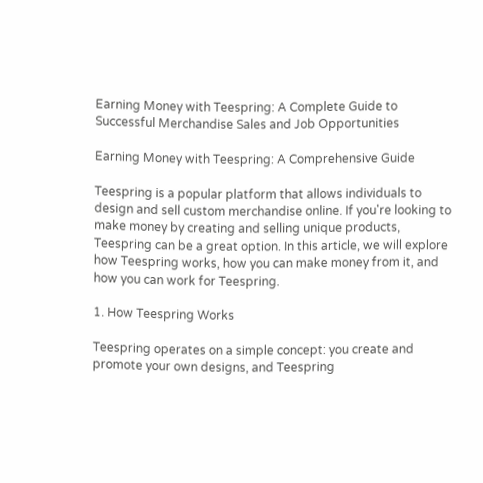Earning Money with Teespring: A Complete Guide to Successful Merchandise Sales and Job Opportunities

Earning Money with Teespring: A Comprehensive Guide

Teespring is a popular platform that allows individuals to design and sell custom merchandise online. If you're looking to make money by creating and selling unique products, Teespring can be a great option. In this article, we will explore how Teespring works, how you can make money from it, and how you can work for Teespring.

1. How Teespring Works

Teespring operates on a simple concept: you create and promote your own designs, and Teespring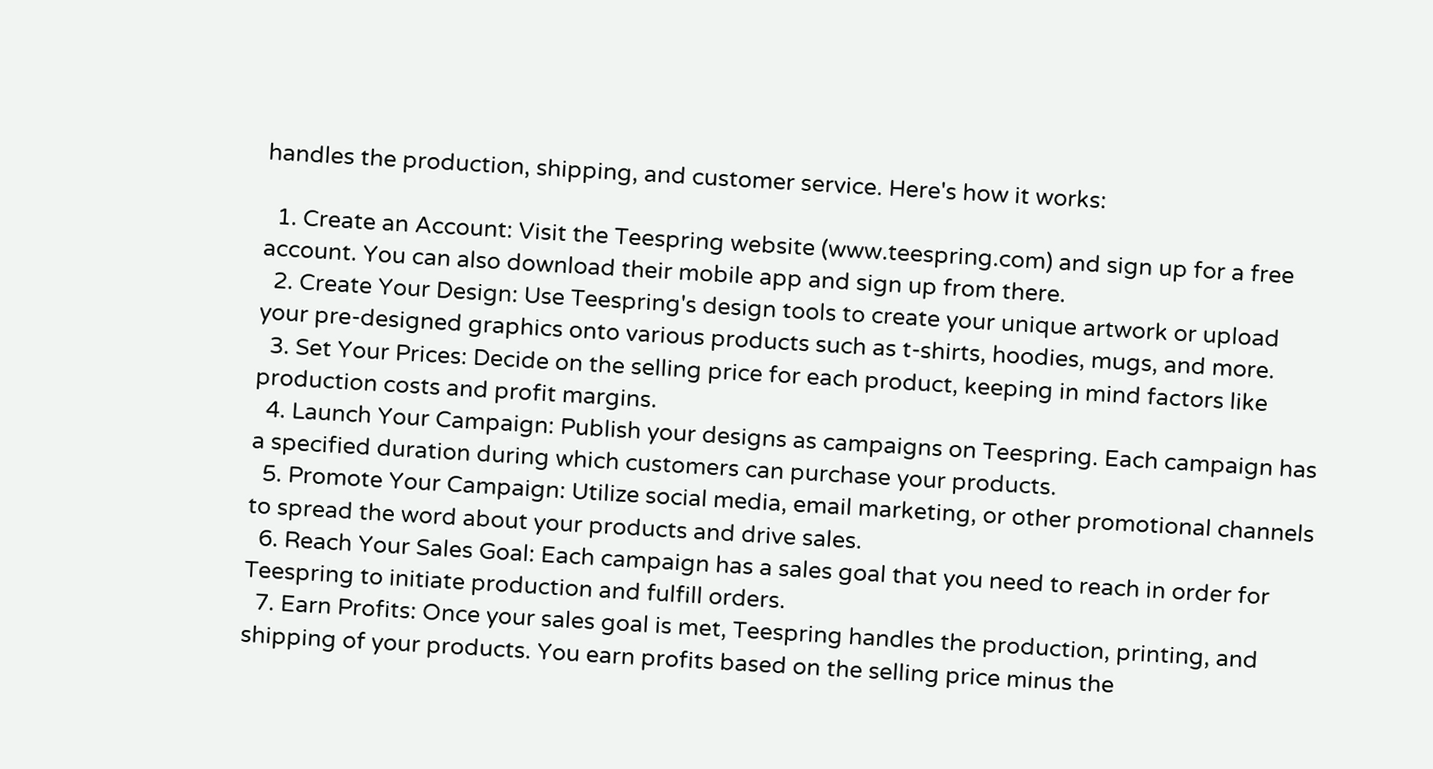handles the production, shipping, and customer service. Here's how it works:

  1. Create an Account: Visit the Teespring website (www.teespring.com) and sign up for a free account. You can also download their mobile app and sign up from there.
  2. Create Your Design: Use Teespring's design tools to create your unique artwork or upload your pre-designed graphics onto various products such as t-shirts, hoodies, mugs, and more.
  3. Set Your Prices: Decide on the selling price for each product, keeping in mind factors like production costs and profit margins.
  4. Launch Your Campaign: Publish your designs as campaigns on Teespring. Each campaign has a specified duration during which customers can purchase your products.
  5. Promote Your Campaign: Utilize social media, email marketing, or other promotional channels to spread the word about your products and drive sales.
  6. Reach Your Sales Goal: Each campaign has a sales goal that you need to reach in order for Teespring to initiate production and fulfill orders.
  7. Earn Profits: Once your sales goal is met, Teespring handles the production, printing, and shipping of your products. You earn profits based on the selling price minus the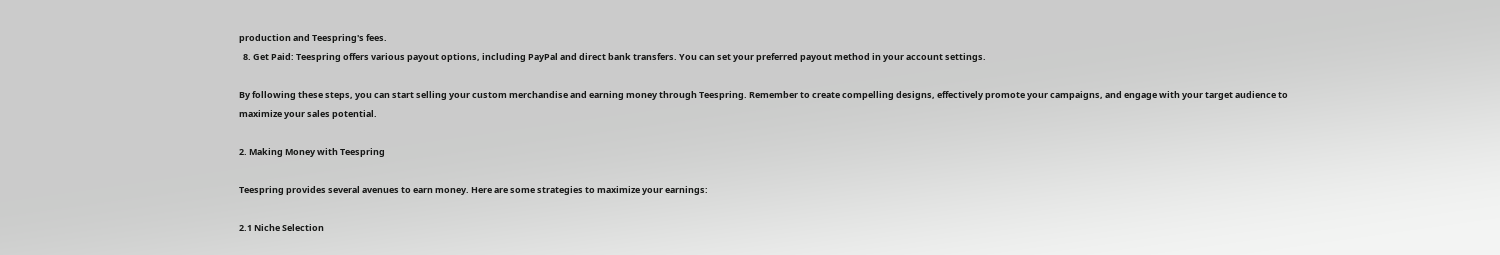production and Teespring's fees.
  8. Get Paid: Teespring offers various payout options, including PayPal and direct bank transfers. You can set your preferred payout method in your account settings.

By following these steps, you can start selling your custom merchandise and earning money through Teespring. Remember to create compelling designs, effectively promote your campaigns, and engage with your target audience to maximize your sales potential.

2. Making Money with Teespring

Teespring provides several avenues to earn money. Here are some strategies to maximize your earnings:

2.1 Niche Selection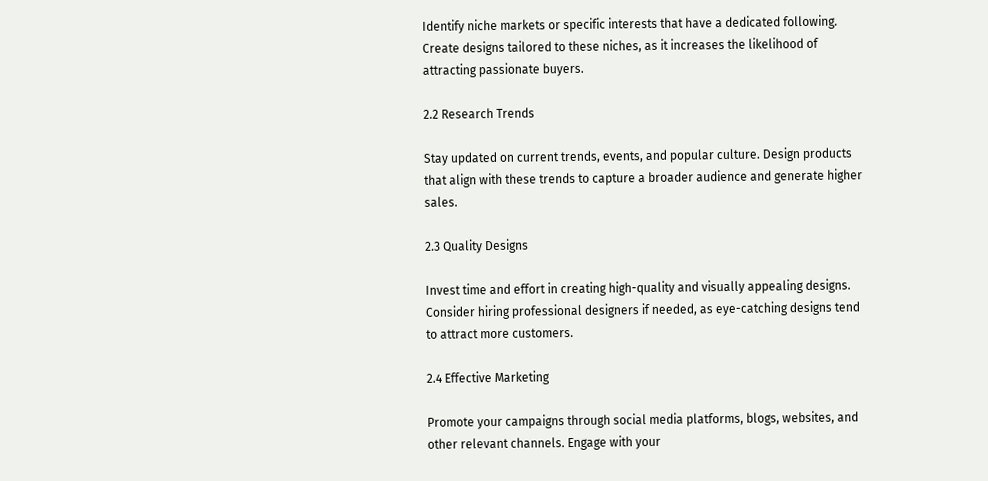Identify niche markets or specific interests that have a dedicated following. Create designs tailored to these niches, as it increases the likelihood of attracting passionate buyers.

2.2 Research Trends

Stay updated on current trends, events, and popular culture. Design products that align with these trends to capture a broader audience and generate higher sales.

2.3 Quality Designs

Invest time and effort in creating high-quality and visually appealing designs. Consider hiring professional designers if needed, as eye-catching designs tend to attract more customers.

2.4 Effective Marketing

Promote your campaigns through social media platforms, blogs, websites, and other relevant channels. Engage with your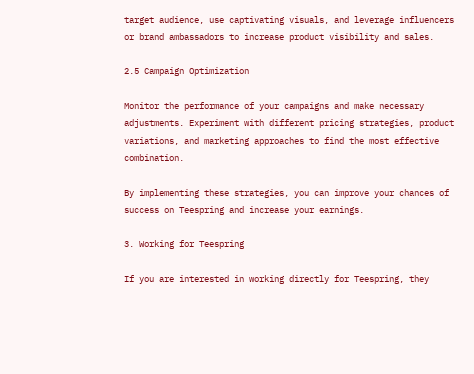target audience, use captivating visuals, and leverage influencers or brand ambassadors to increase product visibility and sales.

2.5 Campaign Optimization

Monitor the performance of your campaigns and make necessary adjustments. Experiment with different pricing strategies, product variations, and marketing approaches to find the most effective combination.

By implementing these strategies, you can improve your chances of success on Teespring and increase your earnings.

3. Working for Teespring

If you are interested in working directly for Teespring, they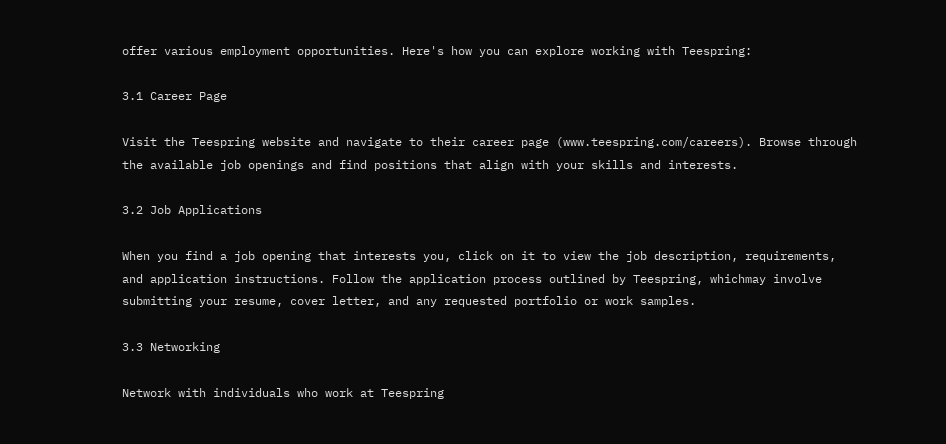offer various employment opportunities. Here's how you can explore working with Teespring:

3.1 Career Page

Visit the Teespring website and navigate to their career page (www.teespring.com/careers). Browse through the available job openings and find positions that align with your skills and interests.

3.2 Job Applications

When you find a job opening that interests you, click on it to view the job description, requirements, and application instructions. Follow the application process outlined by Teespring, whichmay involve submitting your resume, cover letter, and any requested portfolio or work samples.

3.3 Networking

Network with individuals who work at Teespring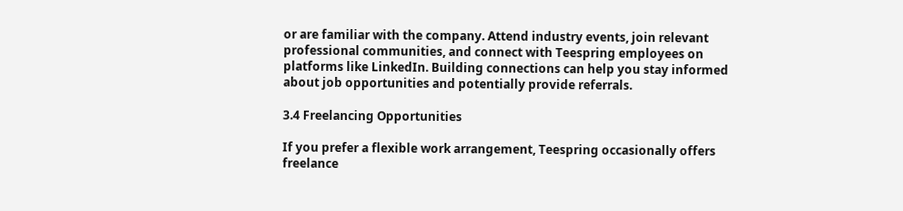or are familiar with the company. Attend industry events, join relevant professional communities, and connect with Teespring employees on platforms like LinkedIn. Building connections can help you stay informed about job opportunities and potentially provide referrals.

3.4 Freelancing Opportunities

If you prefer a flexible work arrangement, Teespring occasionally offers freelance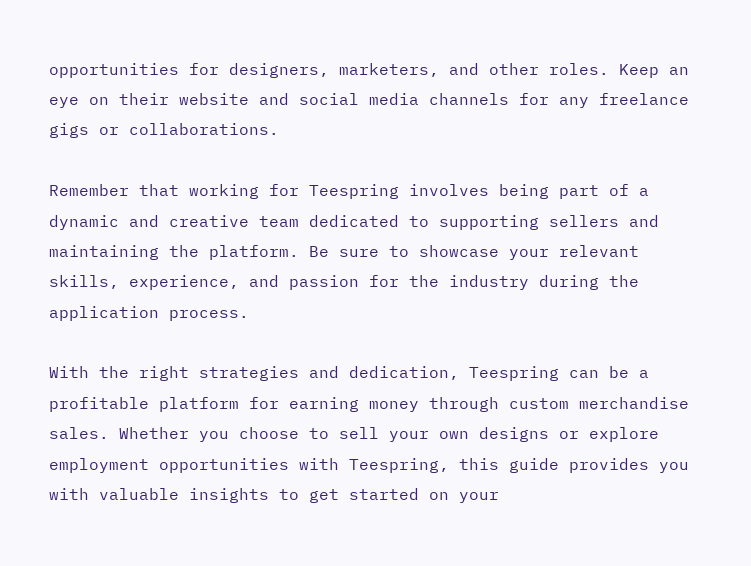opportunities for designers, marketers, and other roles. Keep an eye on their website and social media channels for any freelance gigs or collaborations.

Remember that working for Teespring involves being part of a dynamic and creative team dedicated to supporting sellers and maintaining the platform. Be sure to showcase your relevant skills, experience, and passion for the industry during the application process.

With the right strategies and dedication, Teespring can be a profitable platform for earning money through custom merchandise sales. Whether you choose to sell your own designs or explore employment opportunities with Teespring, this guide provides you with valuable insights to get started on your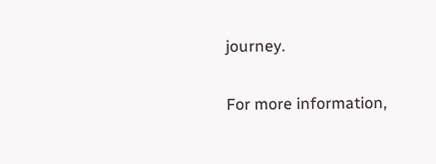journey.

For more information,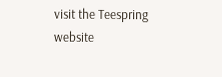visit the Teespring website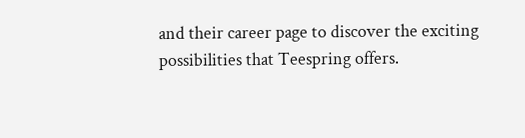and their career page to discover the exciting possibilities that Teespring offers.